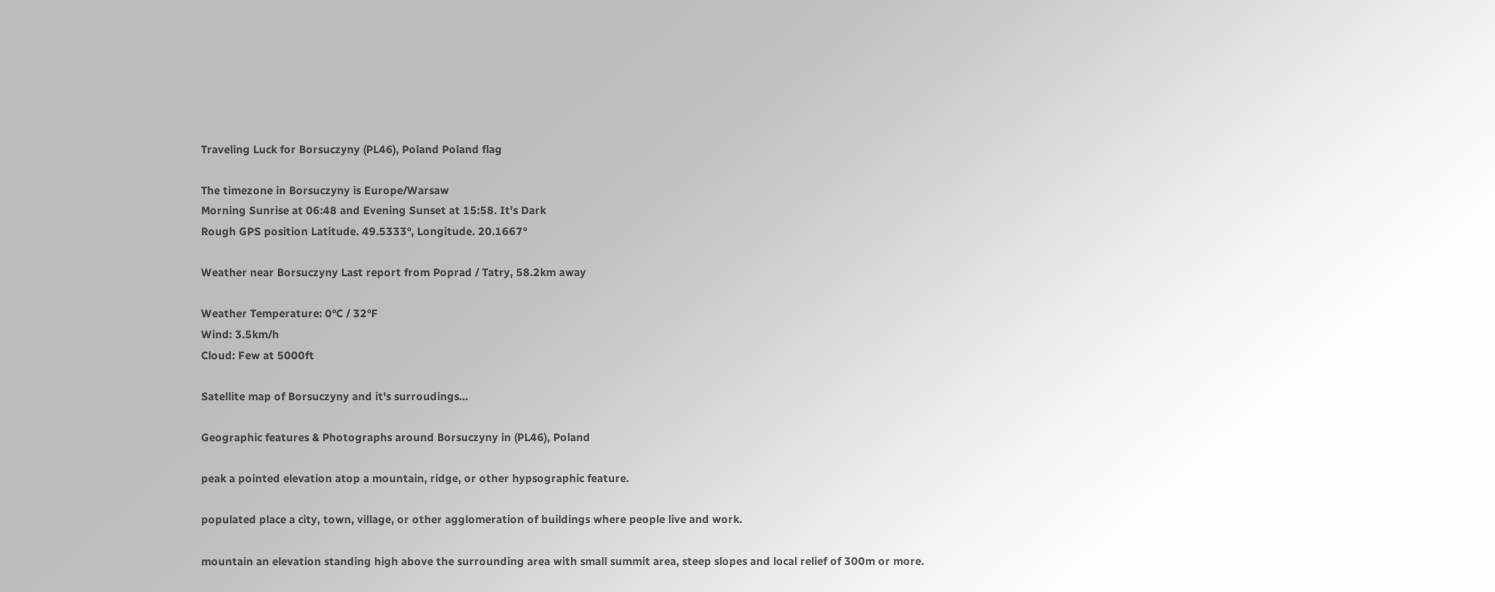Traveling Luck for Borsuczyny (PL46), Poland Poland flag

The timezone in Borsuczyny is Europe/Warsaw
Morning Sunrise at 06:48 and Evening Sunset at 15:58. It's Dark
Rough GPS position Latitude. 49.5333°, Longitude. 20.1667°

Weather near Borsuczyny Last report from Poprad / Tatry, 58.2km away

Weather Temperature: 0°C / 32°F
Wind: 3.5km/h
Cloud: Few at 5000ft

Satellite map of Borsuczyny and it's surroudings...

Geographic features & Photographs around Borsuczyny in (PL46), Poland

peak a pointed elevation atop a mountain, ridge, or other hypsographic feature.

populated place a city, town, village, or other agglomeration of buildings where people live and work.

mountain an elevation standing high above the surrounding area with small summit area, steep slopes and local relief of 300m or more.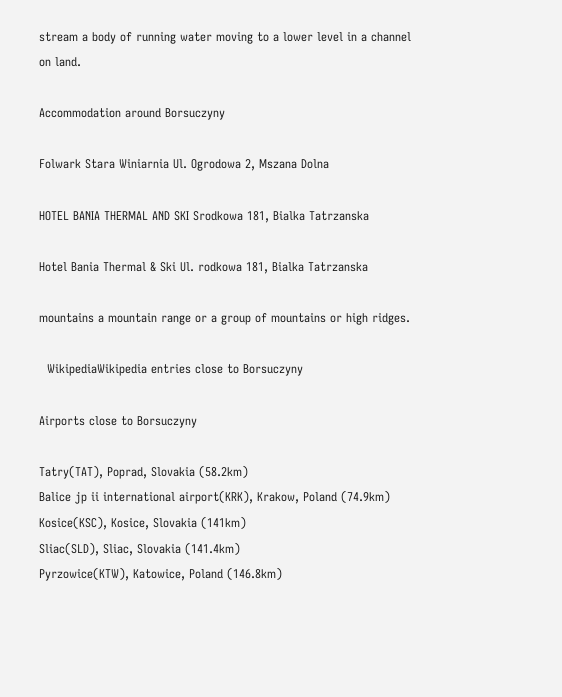stream a body of running water moving to a lower level in a channel on land.

Accommodation around Borsuczyny

Folwark Stara Winiarnia Ul. Ogrodowa 2, Mszana Dolna

HOTEL BANIA THERMAL AND SKI Srodkowa 181, Bialka Tatrzanska

Hotel Bania Thermal & Ski Ul. rodkowa 181, Bialka Tatrzanska

mountains a mountain range or a group of mountains or high ridges.

  WikipediaWikipedia entries close to Borsuczyny

Airports close to Borsuczyny

Tatry(TAT), Poprad, Slovakia (58.2km)
Balice jp ii international airport(KRK), Krakow, Poland (74.9km)
Kosice(KSC), Kosice, Slovakia (141km)
Sliac(SLD), Sliac, Slovakia (141.4km)
Pyrzowice(KTW), Katowice, Poland (146.8km)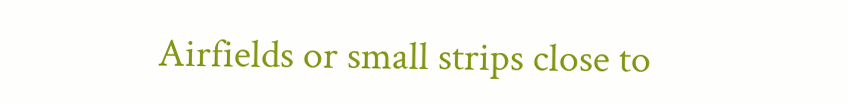Airfields or small strips close to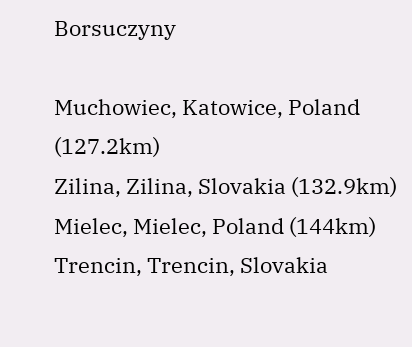Borsuczyny

Muchowiec, Katowice, Poland (127.2km)
Zilina, Zilina, Slovakia (132.9km)
Mielec, Mielec, Poland (144km)
Trencin, Trencin, Slovakia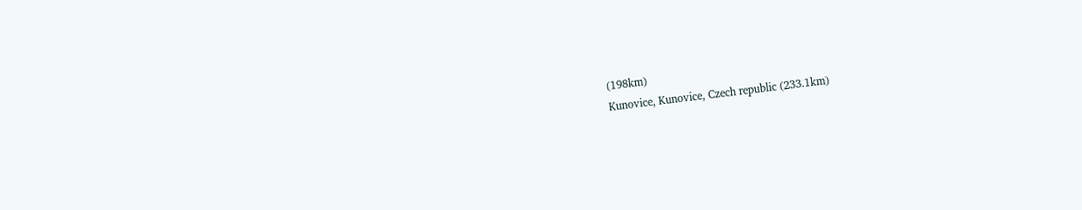(198km)
Kunovice, Kunovice, Czech republic (233.1km)